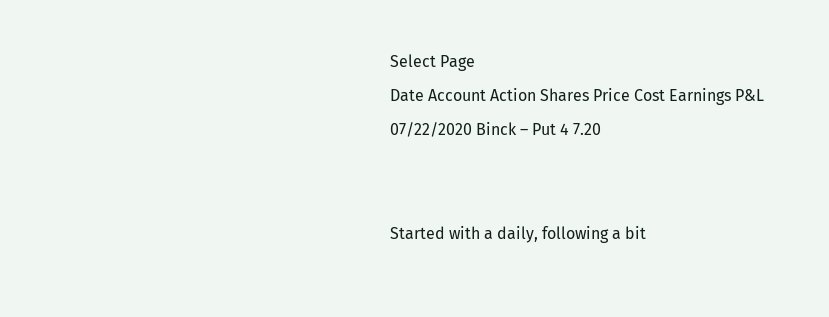Select Page
Date Account Action Shares Price Cost Earnings P&L
07/22/2020 Binck – Put 4 7.20


Started with a daily, following a bit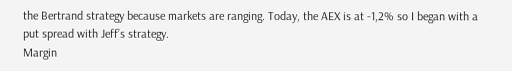the Bertrand strategy because markets are ranging. Today, the AEX is at -1,2% so I began with a put spread with Jeff’s strategy.
Margin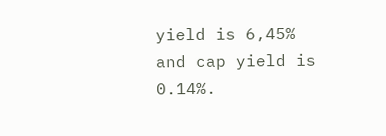yield is 6,45% and cap yield is 0.14%.